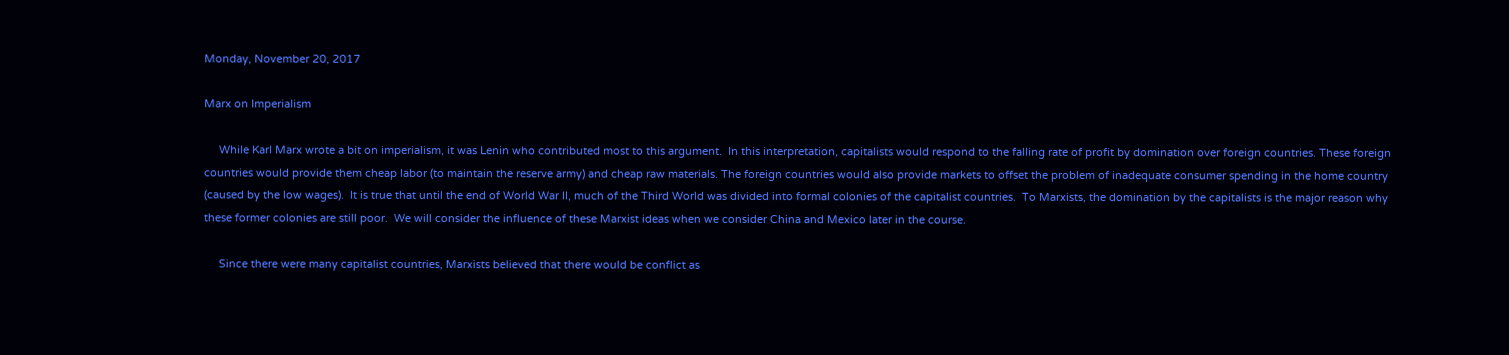Monday, November 20, 2017

Marx on Imperialism

     While Karl Marx wrote a bit on imperialism, it was Lenin who contributed most to this argument.  In this interpretation, capitalists would respond to the falling rate of profit by domination over foreign countries. These foreign countries would provide them cheap labor (to maintain the reserve army) and cheap raw materials. The foreign countries would also provide markets to offset the problem of inadequate consumer spending in the home country (caused by the low wages).  It is true that until the end of World War II, much of the Third World was divided into formal colonies of the capitalist countries.  To Marxists, the domination by the capitalists is the major reason why these former colonies are still poor.  We will consider the influence of these Marxist ideas when we consider China and Mexico later in the course.

     Since there were many capitalist countries, Marxists believed that there would be conflict as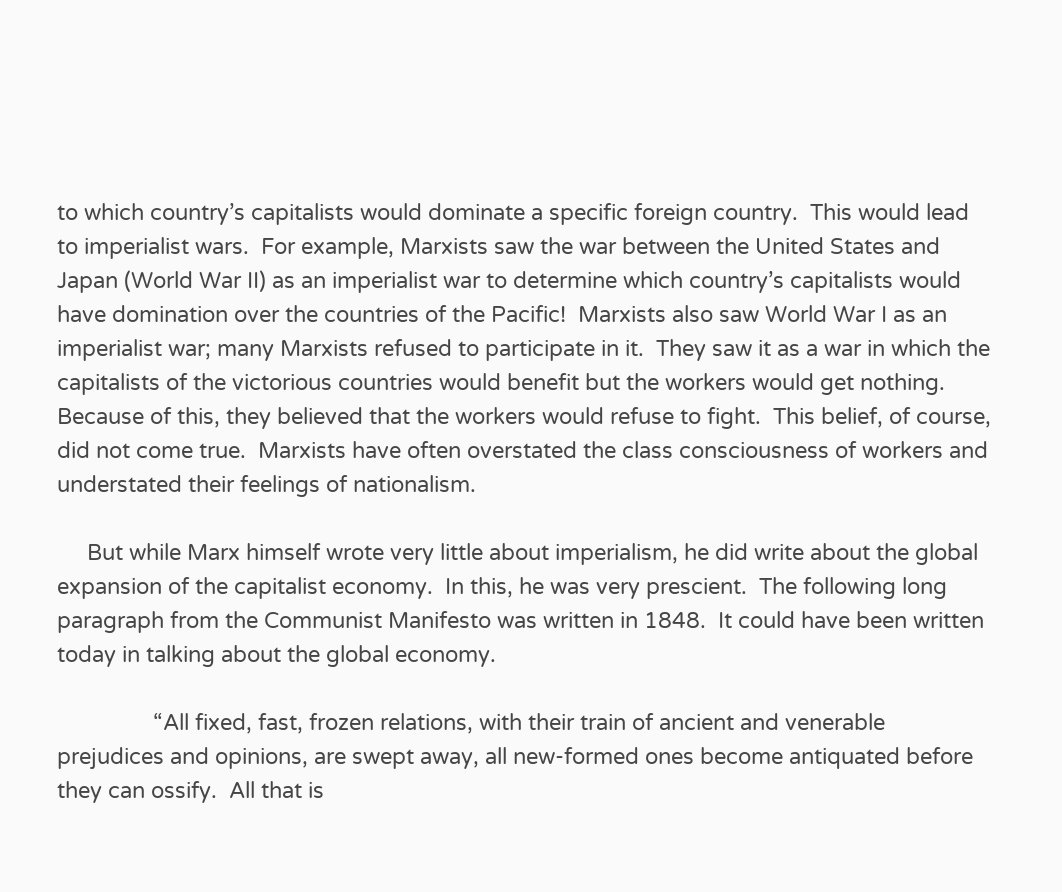to which country’s capitalists would dominate a specific foreign country.  This would lead to imperialist wars.  For example, Marxists saw the war between the United States and Japan (World War II) as an imperialist war to determine which country’s capitalists would have domination over the countries of the Pacific!  Marxists also saw World War I as an imperialist war; many Marxists refused to participate in it.  They saw it as a war in which the capitalists of the victorious countries would benefit but the workers would get nothing. Because of this, they believed that the workers would refuse to fight.  This belief, of course, did not come true.  Marxists have often overstated the class consciousness of workers and understated their feelings of nationalism.

     But while Marx himself wrote very little about imperialism, he did write about the global expansion of the capitalist economy.  In this, he was very prescient.  The following long paragraph from the Communist Manifesto was written in 1848.  It could have been written today in talking about the global economy.

                “All fixed, fast, frozen relations, with their train of ancient and venerable prejudices and opinions, are swept away, all new-formed ones become antiquated before they can ossify.  All that is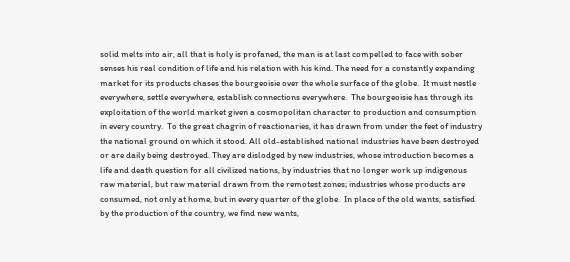solid melts into air, all that is holy is profaned, the man is at last compelled to face with sober senses his real condition of life and his relation with his kind. The need for a constantly expanding market for its products chases the bourgeoisie over the whole surface of the globe.  It must nestle everywhere, settle everywhere, establish connections everywhere.  The bourgeoisie has through its exploitation of the world market given a cosmopolitan character to production and consumption in every country.  To the great chagrin of reactionaries, it has drawn from under the feet of industry the national ground on which it stood. All old-established national industries have been destroyed or are daily being destroyed. They are dislodged by new industries, whose introduction becomes a life and death question for all civilized nations, by industries that no longer work up indigenous raw material, but raw material drawn from the remotest zones; industries whose products are consumed, not only at home, but in every quarter of the globe.  In place of the old wants, satisfied by the production of the country, we find new wants,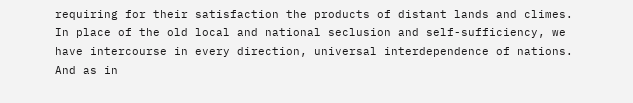requiring for their satisfaction the products of distant lands and climes. In place of the old local and national seclusion and self-sufficiency, we have intercourse in every direction, universal interdependence of nations. And as in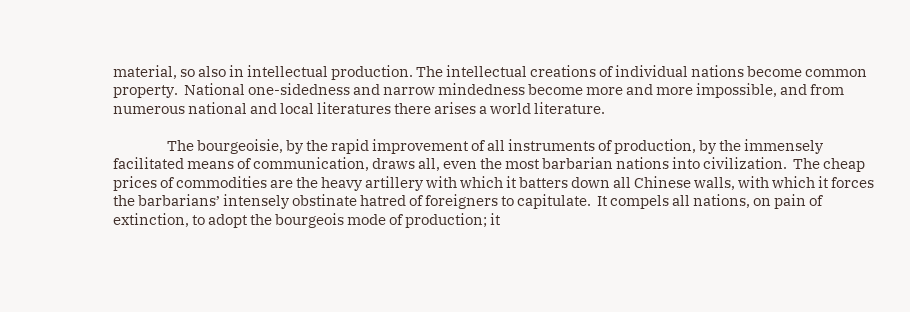material, so also in intellectual production. The intellectual creations of individual nations become common property.  National one-sidedness and narrow mindedness become more and more impossible, and from numerous national and local literatures there arises a world literature.

                  The bourgeoisie, by the rapid improvement of all instruments of production, by the immensely facilitated means of communication, draws all, even the most barbarian nations into civilization.  The cheap prices of commodities are the heavy artillery with which it batters down all Chinese walls, with which it forces the barbarians’ intensely obstinate hatred of foreigners to capitulate.  It compels all nations, on pain of extinction, to adopt the bourgeois mode of production; it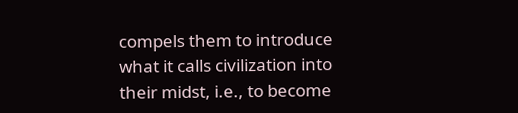compels them to introduce what it calls civilization into their midst, i.e., to become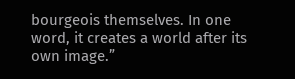bourgeois themselves. In one word, it creates a world after its own image.”